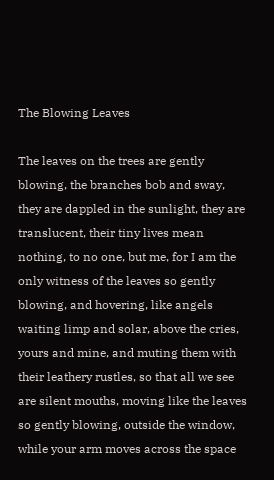The Blowing Leaves

The leaves on the trees are gently blowing, the branches bob and sway, they are dappled in the sunlight, they are translucent, their tiny lives mean nothing, to no one, but me, for I am the only witness of the leaves so gently blowing, and hovering, like angels waiting limp and solar, above the cries, yours and mine, and muting them with their leathery rustles, so that all we see are silent mouths, moving like the leaves so gently blowing, outside the window, while your arm moves across the space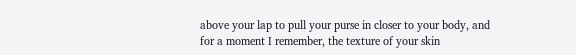above your lap to pull your purse in closer to your body, and for a moment I remember, the texture of your skin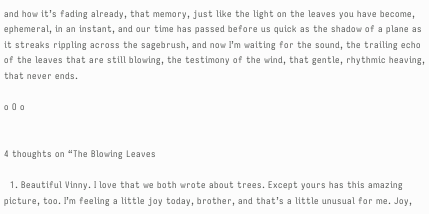and how it’s fading already, that memory, just like the light on the leaves you have become, ephemeral, in an instant, and our time has passed before us quick as the shadow of a plane as it streaks rippling across the sagebrush, and now I’m waiting for the sound, the trailing echo of the leaves that are still blowing, the testimony of the wind, that gentle, rhythmic heaving, that never ends.

o O o


4 thoughts on “The Blowing Leaves

  1. Beautiful Vinny. I love that we both wrote about trees. Except yours has this amazing picture, too. I’m feeling a little joy today, brother, and that’s a little unusual for me. Joy,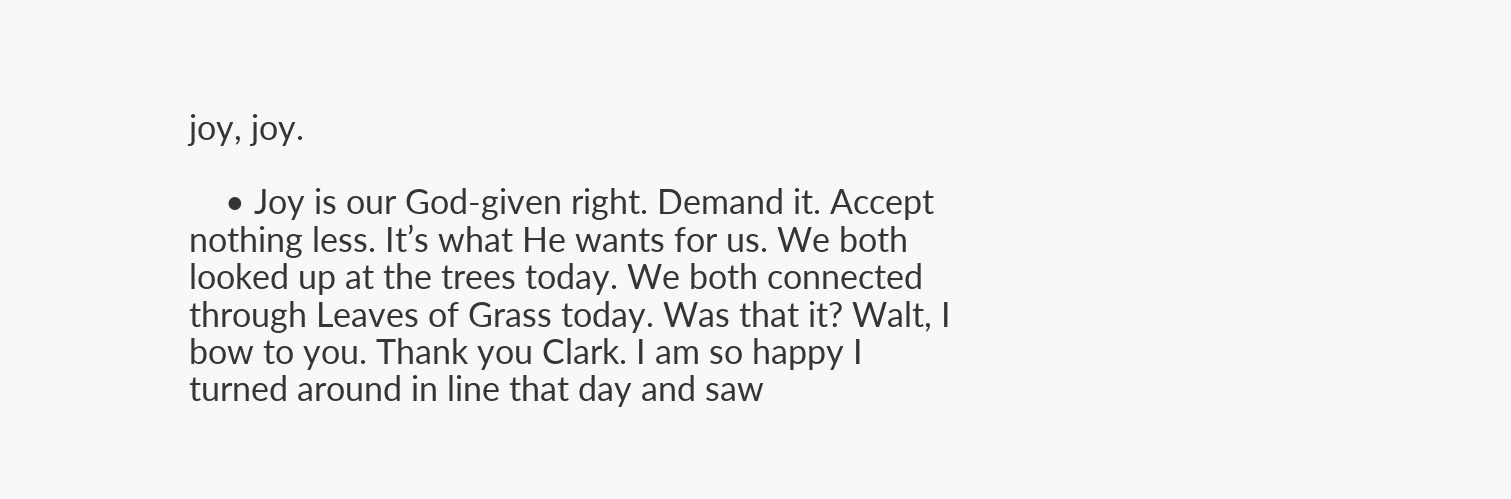joy, joy.

    • Joy is our God-given right. Demand it. Accept nothing less. It’s what He wants for us. We both looked up at the trees today. We both connected through Leaves of Grass today. Was that it? Walt, I bow to you. Thank you Clark. I am so happy I turned around in line that day and saw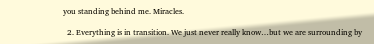you standing behind me. Miracles.

  2. Everything is in transition. We just never really know…but we are surrounding by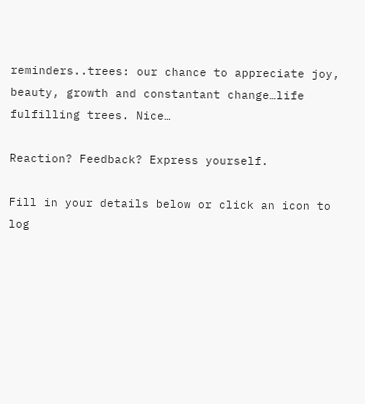reminders..trees: our chance to appreciate joy, beauty, growth and constantant change…life fulfilling trees. Nice…

Reaction? Feedback? Express yourself.

Fill in your details below or click an icon to log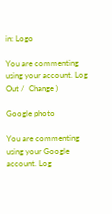in: Logo

You are commenting using your account. Log Out /  Change )

Google photo

You are commenting using your Google account. Log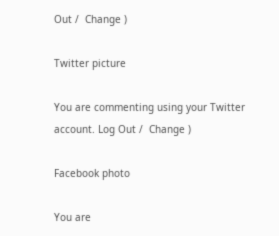Out /  Change )

Twitter picture

You are commenting using your Twitter account. Log Out /  Change )

Facebook photo

You are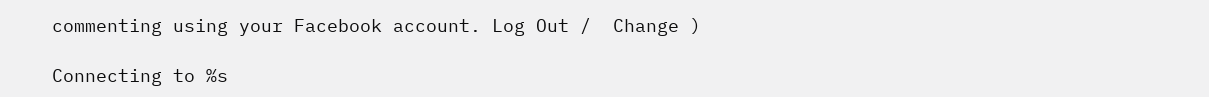commenting using your Facebook account. Log Out /  Change )

Connecting to %s